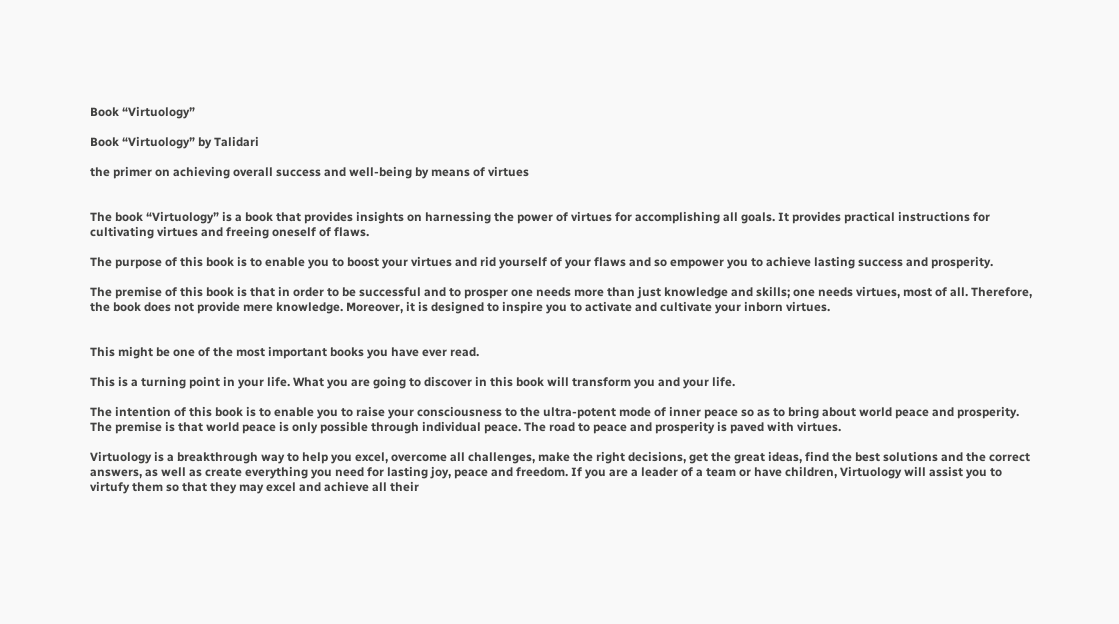Book “Virtuology”

Book “Virtuology” by Talidari

the primer on achieving overall success and well-being by means of virtues


The book “Virtuology” is a book that provides insights on harnessing the power of virtues for accomplishing all goals. It provides practical instructions for cultivating virtues and freeing oneself of flaws.

The purpose of this book is to enable you to boost your virtues and rid yourself of your flaws and so empower you to achieve lasting success and prosperity.

The premise of this book is that in order to be successful and to prosper one needs more than just knowledge and skills; one needs virtues, most of all. Therefore, the book does not provide mere knowledge. Moreover, it is designed to inspire you to activate and cultivate your inborn virtues.


This might be one of the most important books you have ever read.

This is a turning point in your life. What you are going to discover in this book will transform you and your life.

The intention of this book is to enable you to raise your consciousness to the ultra-potent mode of inner peace so as to bring about world peace and prosperity. The premise is that world peace is only possible through individual peace. The road to peace and prosperity is paved with virtues.

Virtuology is a breakthrough way to help you excel, overcome all challenges, make the right decisions, get the great ideas, find the best solutions and the correct answers, as well as create everything you need for lasting joy, peace and freedom. If you are a leader of a team or have children, Virtuology will assist you to virtufy them so that they may excel and achieve all their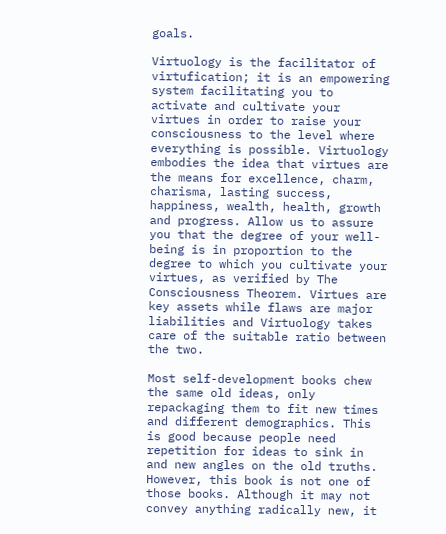goals.

Virtuology is the facilitator of virtufication; it is an empowering system facilitating you to activate and cultivate your virtues in order to raise your consciousness to the level where everything is possible. Virtuology embodies the idea that virtues are the means for excellence, charm, charisma, lasting success, happiness, wealth, health, growth and progress. Allow us to assure you that the degree of your well-being is in proportion to the degree to which you cultivate your virtues, as verified by The Consciousness Theorem. Virtues are key assets while flaws are major liabilities and Virtuology takes care of the suitable ratio between the two.

Most self-development books chew the same old ideas, only repackaging them to fit new times and different demographics. This is good because people need repetition for ideas to sink in and new angles on the old truths. However, this book is not one of those books. Although it may not convey anything radically new, it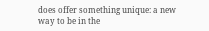does offer something unique: a new way to be in the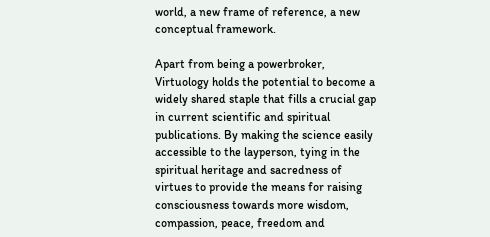world, a new frame of reference, a new conceptual framework.

Apart from being a powerbroker, Virtuology holds the potential to become a widely shared staple that fills a crucial gap in current scientific and spiritual publications. By making the science easily accessible to the layperson, tying in the spiritual heritage and sacredness of virtues to provide the means for raising consciousness towards more wisdom, compassion, peace, freedom and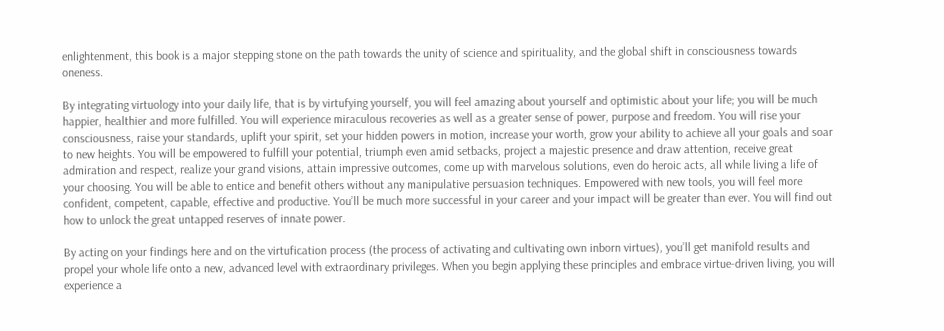enlightenment, this book is a major stepping stone on the path towards the unity of science and spirituality, and the global shift in consciousness towards oneness.

By integrating virtuology into your daily life, that is by virtufying yourself, you will feel amazing about yourself and optimistic about your life; you will be much happier, healthier and more fulfilled. You will experience miraculous recoveries as well as a greater sense of power, purpose and freedom. You will rise your consciousness, raise your standards, uplift your spirit, set your hidden powers in motion, increase your worth, grow your ability to achieve all your goals and soar to new heights. You will be empowered to fulfill your potential, triumph even amid setbacks, project a majestic presence and draw attention, receive great admiration and respect, realize your grand visions, attain impressive outcomes, come up with marvelous solutions, even do heroic acts, all while living a life of your choosing. You will be able to entice and benefit others without any manipulative persuasion techniques. Empowered with new tools, you will feel more confident, competent, capable, effective and productive. You’ll be much more successful in your career and your impact will be greater than ever. You will find out how to unlock the great untapped reserves of innate power.

By acting on your findings here and on the virtufication process (the process of activating and cultivating own inborn virtues), you’ll get manifold results and propel your whole life onto a new, advanced level with extraordinary privileges. When you begin applying these principles and embrace virtue-driven living, you will experience a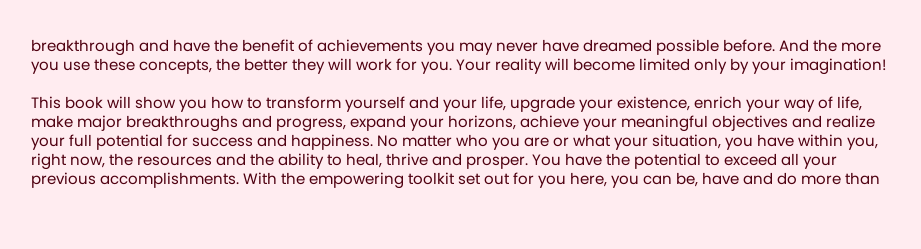breakthrough and have the benefit of achievements you may never have dreamed possible before. And the more you use these concepts, the better they will work for you. Your reality will become limited only by your imagination!

This book will show you how to transform yourself and your life, upgrade your existence, enrich your way of life, make major breakthroughs and progress, expand your horizons, achieve your meaningful objectives and realize your full potential for success and happiness. No matter who you are or what your situation, you have within you, right now, the resources and the ability to heal, thrive and prosper. You have the potential to exceed all your previous accomplishments. With the empowering toolkit set out for you here, you can be, have and do more than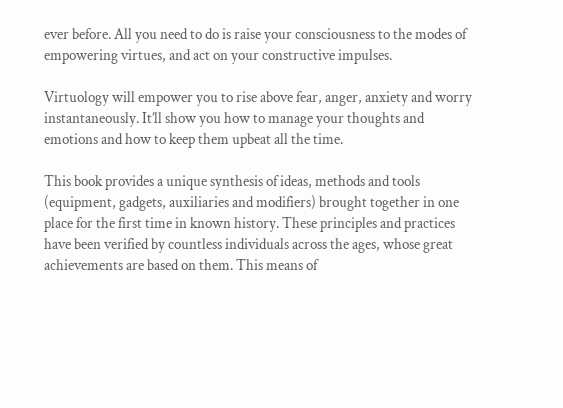ever before. All you need to do is raise your consciousness to the modes of empowering virtues, and act on your constructive impulses.

Virtuology will empower you to rise above fear, anger, anxiety and worry instantaneously. It’ll show you how to manage your thoughts and emotions and how to keep them upbeat all the time.

This book provides a unique synthesis of ideas, methods and tools (equipment, gadgets, auxiliaries and modifiers) brought together in one place for the first time in known history. These principles and practices have been verified by countless individuals across the ages, whose great achievements are based on them. This means of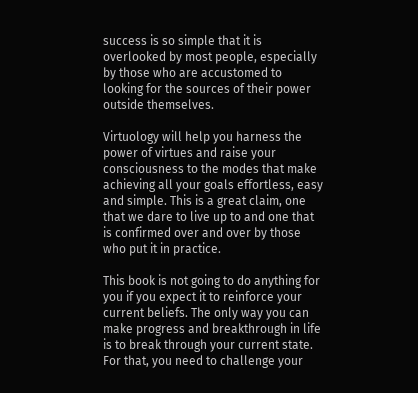success is so simple that it is overlooked by most people, especially by those who are accustomed to looking for the sources of their power outside themselves.

Virtuology will help you harness the power of virtues and raise your consciousness to the modes that make achieving all your goals effortless, easy and simple. This is a great claim, one that we dare to live up to and one that is confirmed over and over by those who put it in practice.

This book is not going to do anything for you if you expect it to reinforce your current beliefs. The only way you can make progress and breakthrough in life is to break through your current state. For that, you need to challenge your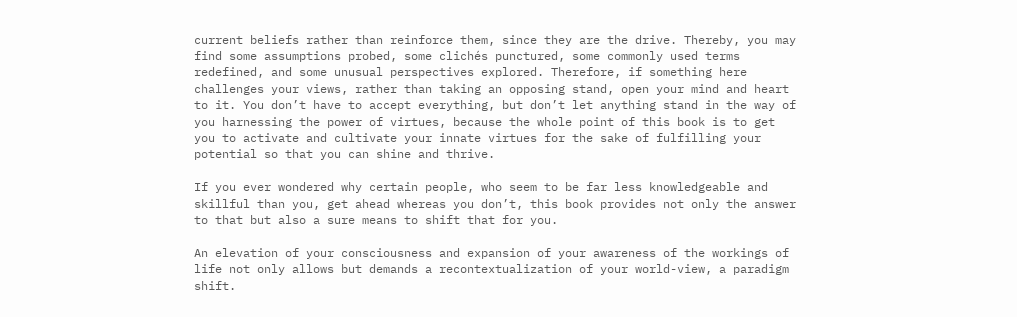current beliefs rather than reinforce them, since they are the drive. Thereby, you may find some assumptions probed, some clichés punctured, some commonly used terms redefined, and some unusual perspectives explored. Therefore, if something here challenges your views, rather than taking an opposing stand, open your mind and heart to it. You don’t have to accept everything, but don’t let anything stand in the way of you harnessing the power of virtues, because the whole point of this book is to get you to activate and cultivate your innate virtues for the sake of fulfilling your potential so that you can shine and thrive.

If you ever wondered why certain people, who seem to be far less knowledgeable and skillful than you, get ahead whereas you don’t, this book provides not only the answer to that but also a sure means to shift that for you.

An elevation of your consciousness and expansion of your awareness of the workings of life not only allows but demands a recontextualization of your world-view, a paradigm shift.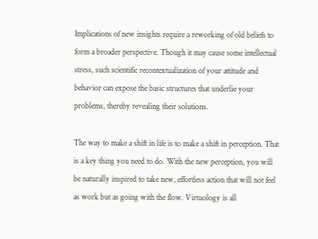Implications of new insights require a reworking of old beliefs to form a broader perspective. Though it may cause some intellectual stress, such scientific recontextualization of your attitude and behavior can expose the basic structures that underlie your problems, thereby revealing their solutions.

The way to make a shift in life is to make a shift in perception. That is a key thing you need to do. With the new perception, you will be naturally inspired to take new, effortless action that will not feel as work but as going with the flow. Virtuology is all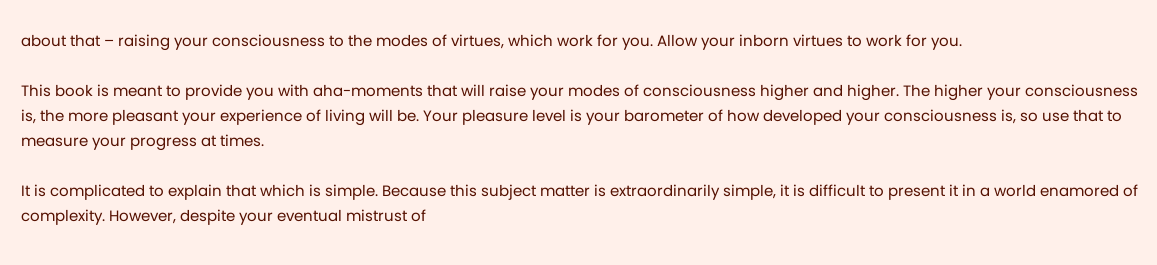about that – raising your consciousness to the modes of virtues, which work for you. Allow your inborn virtues to work for you.

This book is meant to provide you with aha-moments that will raise your modes of consciousness higher and higher. The higher your consciousness is, the more pleasant your experience of living will be. Your pleasure level is your barometer of how developed your consciousness is, so use that to measure your progress at times.

It is complicated to explain that which is simple. Because this subject matter is extraordinarily simple, it is difficult to present it in a world enamored of complexity. However, despite your eventual mistrust of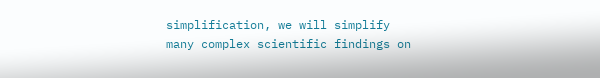simplification, we will simplify many complex scientific findings on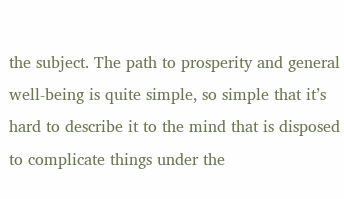the subject. The path to prosperity and general well-being is quite simple, so simple that it’s hard to describe it to the mind that is disposed to complicate things under the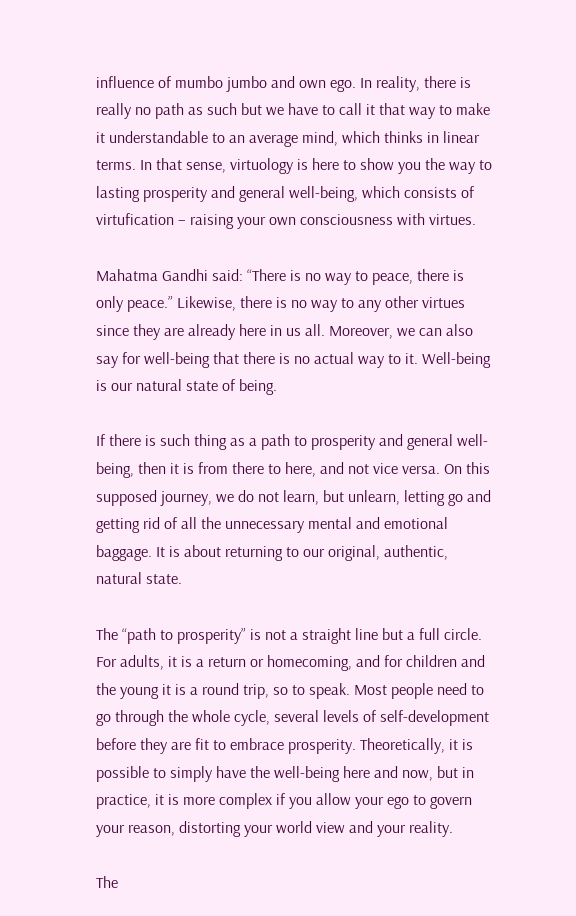influence of mumbo jumbo and own ego. In reality, there is really no path as such but we have to call it that way to make it understandable to an average mind, which thinks in linear terms. In that sense, virtuology is here to show you the way to lasting prosperity and general well-being, which consists of virtufication – raising your own consciousness with virtues.

Mahatma Gandhi said: “There is no way to peace, there is only peace.” Likewise, there is no way to any other virtues since they are already here in us all. Moreover, we can also say for well-being that there is no actual way to it. Well-being is our natural state of being.

If there is such thing as a path to prosperity and general well-being, then it is from there to here, and not vice versa. On this supposed journey, we do not learn, but unlearn, letting go and getting rid of all the unnecessary mental and emotional baggage. It is about returning to our original, authentic, natural state.

The “path to prosperity” is not a straight line but a full circle. For adults, it is a return or homecoming, and for children and the young it is a round trip, so to speak. Most people need to go through the whole cycle, several levels of self-development before they are fit to embrace prosperity. Theoretically, it is possible to simply have the well-being here and now, but in practice, it is more complex if you allow your ego to govern your reason, distorting your world view and your reality.

The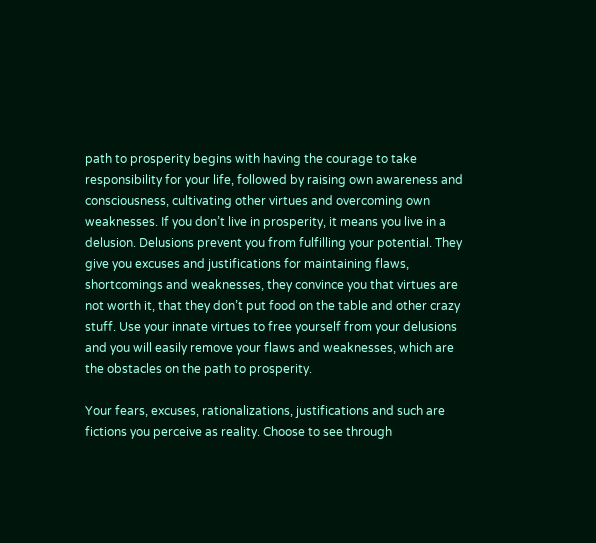path to prosperity begins with having the courage to take responsibility for your life, followed by raising own awareness and consciousness, cultivating other virtues and overcoming own weaknesses. If you don’t live in prosperity, it means you live in a delusion. Delusions prevent you from fulfilling your potential. They give you excuses and justifications for maintaining flaws, shortcomings and weaknesses, they convince you that virtues are not worth it, that they don’t put food on the table and other crazy stuff. Use your innate virtues to free yourself from your delusions and you will easily remove your flaws and weaknesses, which are the obstacles on the path to prosperity.

Your fears, excuses, rationalizations, justifications and such are fictions you perceive as reality. Choose to see through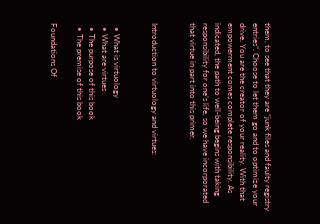them, to see that they are “junk files and faulty registry entries”. Choose to let them go and to optimize your drive. You are the creator of your reality. With that empowerment comes complete responsibility. As indicated, the path to well-being begins with taking responsibility for one’s life, so we have incorporated that virtue in part into this primer.


Introduction to virtuology and virtues:


  • What is virtuology
  • What are virtues
  • The purpose of this book
  • The premise of this book

Foundations Of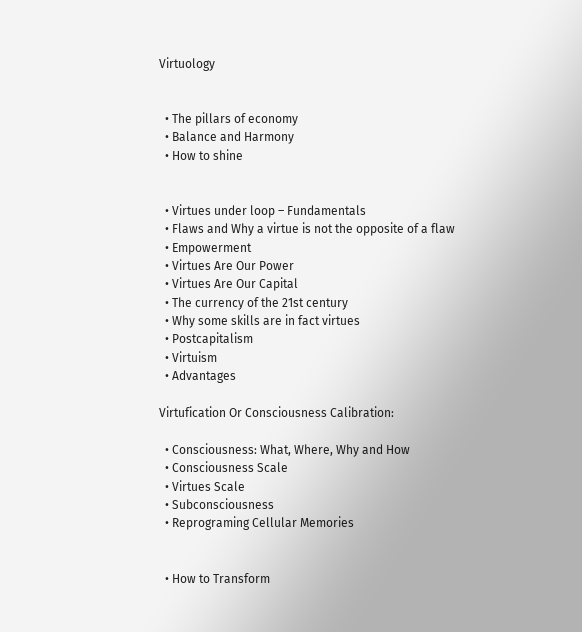Virtuology


  • The pillars of economy
  • Balance and Harmony
  • How to shine


  • Virtues under loop – Fundamentals
  • Flaws and Why a virtue is not the opposite of a flaw
  • Empowerment
  • Virtues Are Our Power
  • Virtues Are Our Capital
  • The currency of the 21st century
  • Why some skills are in fact virtues
  • Postcapitalism
  • Virtuism
  • Advantages

Virtufication Or Consciousness Calibration:

  • Consciousness: What, Where, Why and How
  • Consciousness Scale
  • Virtues Scale
  • Subconsciousness
  • Reprograming Cellular Memories


  • How to Transform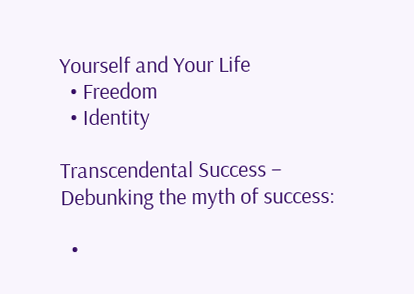Yourself and Your Life
  • Freedom
  • Identity

Transcendental Success – Debunking the myth of success:

  •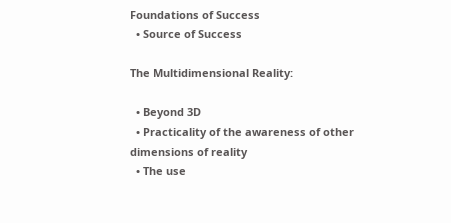Foundations of Success
  • Source of Success

The Multidimensional Reality:

  • Beyond 3D
  • Practicality of the awareness of other dimensions of reality
  • The use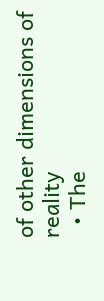of other dimensions of reality
  • The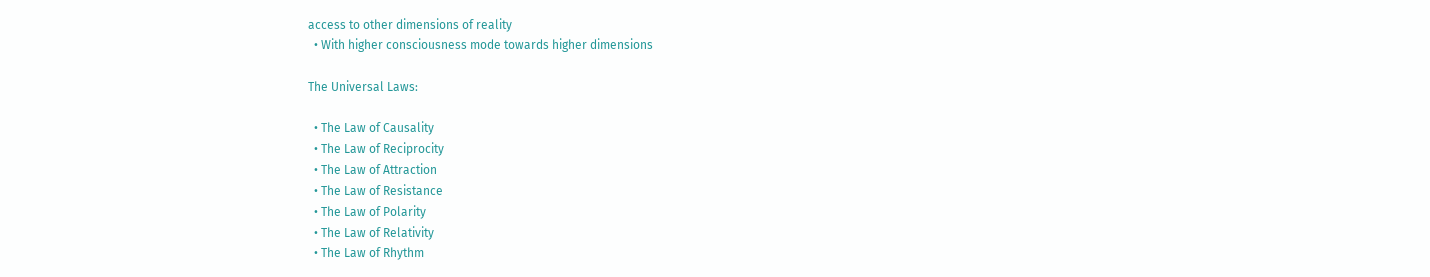access to other dimensions of reality
  • With higher consciousness mode towards higher dimensions

The Universal Laws:

  • The Law of Causality
  • The Law of Reciprocity
  • The Law of Attraction
  • The Law of Resistance
  • The Law of Polarity
  • The Law of Relativity
  • The Law of Rhythm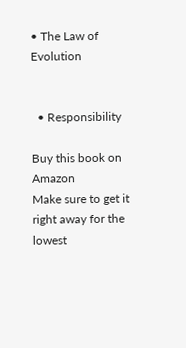• The Law of Evolution


  • Responsibility

Buy this book on Amazon
Make sure to get it right away for the lowest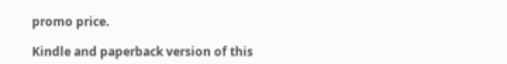promo price.

Kindle and paperback version of this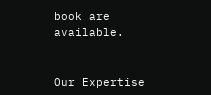book are available.


Our Expertise